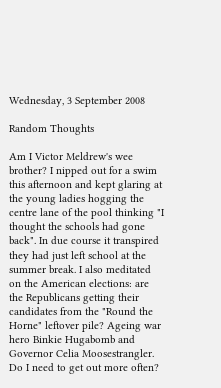Wednesday, 3 September 2008

Random Thoughts

Am I Victor Meldrew's wee brother? I nipped out for a swim this afternoon and kept glaring at the young ladies hogging the centre lane of the pool thinking "I thought the schools had gone back". In due course it transpired they had just left school at the summer break. I also meditated on the American elections: are the Republicans getting their candidates from the "Round the Horne" leftover pile? Ageing war hero Binkie Hugabomb and Governor Celia Moosestrangler. Do I need to get out more often?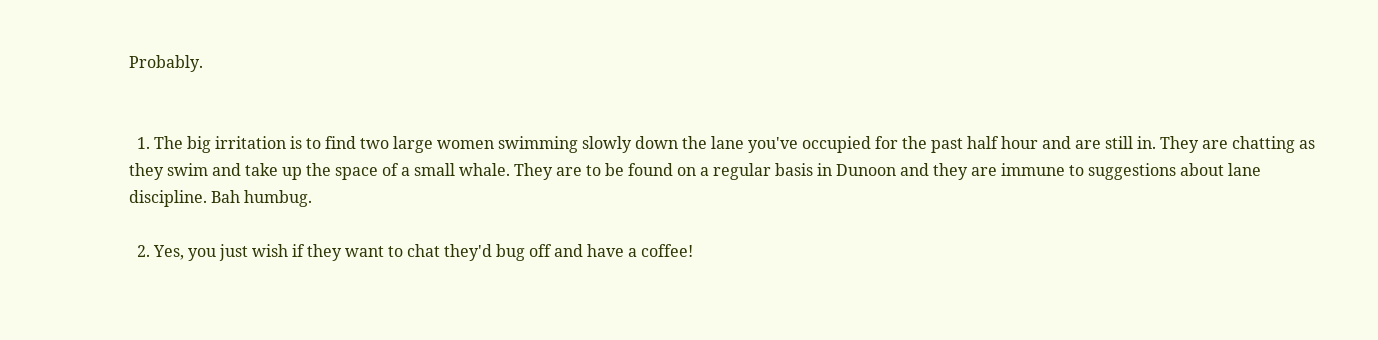Probably.


  1. The big irritation is to find two large women swimming slowly down the lane you've occupied for the past half hour and are still in. They are chatting as they swim and take up the space of a small whale. They are to be found on a regular basis in Dunoon and they are immune to suggestions about lane discipline. Bah humbug.

  2. Yes, you just wish if they want to chat they'd bug off and have a coffee!